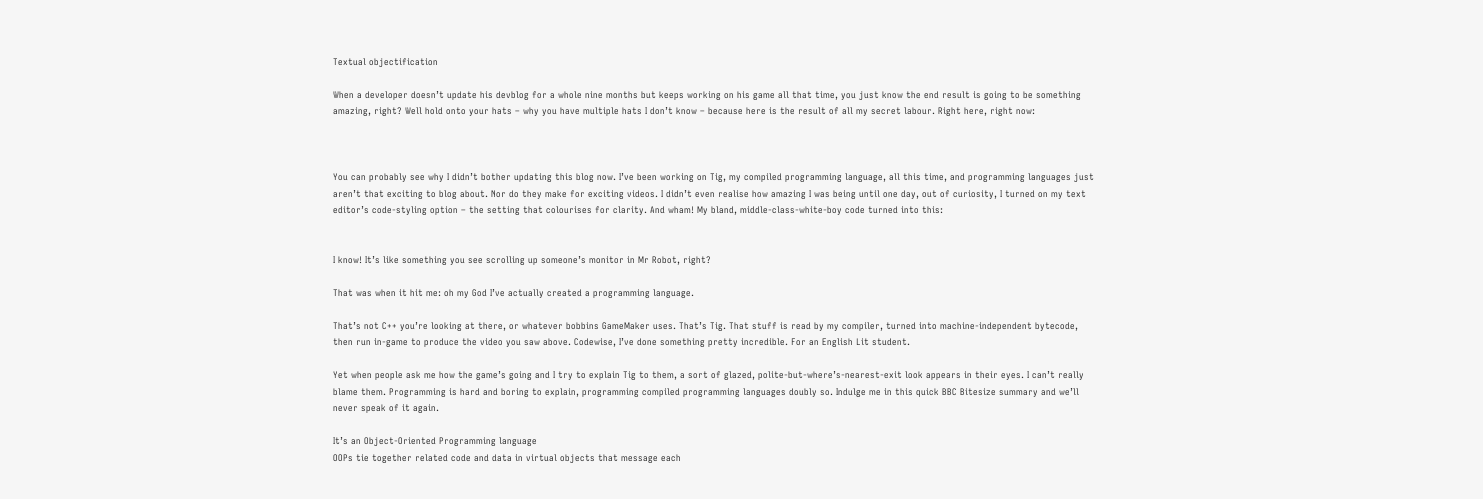Textual objectification

When a developer doesn’t update his devblog for a whole nine months but keeps working on his game all that time, you just know the end result is going to be something amazing, right? Well hold onto your hats – why you have multiple hats I don’t know – because here is the result of all my secret labour. Right here, right now:



You can probably see why I didn’t bother updating this blog now. I’ve been working on Tig, my compiled programming language, all this time, and programming languages just aren’t that exciting to blog about. Nor do they make for exciting videos. I didn’t even realise how amazing I was being until one day, out of curiosity, I turned on my text editor’s code-styling option – the setting that colourises for clarity. And wham! My bland, middle-class-white-boy code turned into this:


I know! It’s like something you see scrolling up someone’s monitor in Mr Robot, right?

That was when it hit me: oh my God I’ve actually created a programming language.

That’s not C++ you’re looking at there, or whatever bobbins GameMaker uses. That’s Tig. That stuff is read by my compiler, turned into machine-independent bytecode, then run in-game to produce the video you saw above. Codewise, I’ve done something pretty incredible. For an English Lit student.

Yet when people ask me how the game’s going and I try to explain Tig to them, a sort of glazed, polite-but-where’s-nearest-exit look appears in their eyes. I can’t really blame them. Programming is hard and boring to explain, programming compiled programming languages doubly so. Indulge me in this quick BBC Bitesize summary and we’ll never speak of it again.

It’s an Object-Oriented Programming language
OOPs tie together related code and data in virtual objects that message each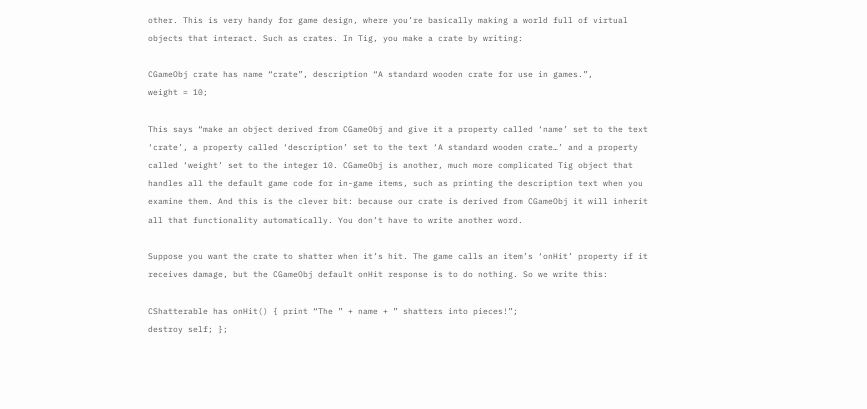other. This is very handy for game design, where you’re basically making a world full of virtual objects that interact. Such as crates. In Tig, you make a crate by writing:

CGameObj crate has name “crate”, description “A standard wooden crate for use in games.”,
weight = 10;

This says “make an object derived from CGameObj and give it a property called ‘name’ set to the text ‘crate’, a property called ‘description’ set to the text ‘A standard wooden crate…’ and a property called ‘weight’ set to the integer 10. CGameObj is another, much more complicated Tig object that handles all the default game code for in-game items, such as printing the description text when you examine them. And this is the clever bit: because our crate is derived from CGameObj it will inherit all that functionality automatically. You don’t have to write another word.

Suppose you want the crate to shatter when it’s hit. The game calls an item’s ‘onHit’ property if it receives damage, but the CGameObj default onHit response is to do nothing. So we write this:

CShatterable has onHit() { print “The ” + name + ” shatters into pieces!”;
destroy self; };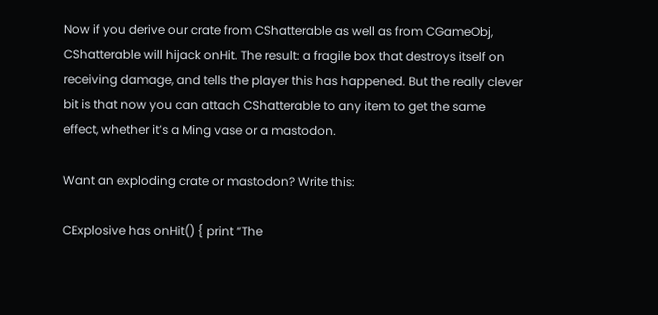Now if you derive our crate from CShatterable as well as from CGameObj, CShatterable will hijack onHit. The result: a fragile box that destroys itself on receiving damage, and tells the player this has happened. But the really clever bit is that now you can attach CShatterable to any item to get the same effect, whether it’s a Ming vase or a mastodon.

Want an exploding crate or mastodon? Write this:

CExplosive has onHit() { print “The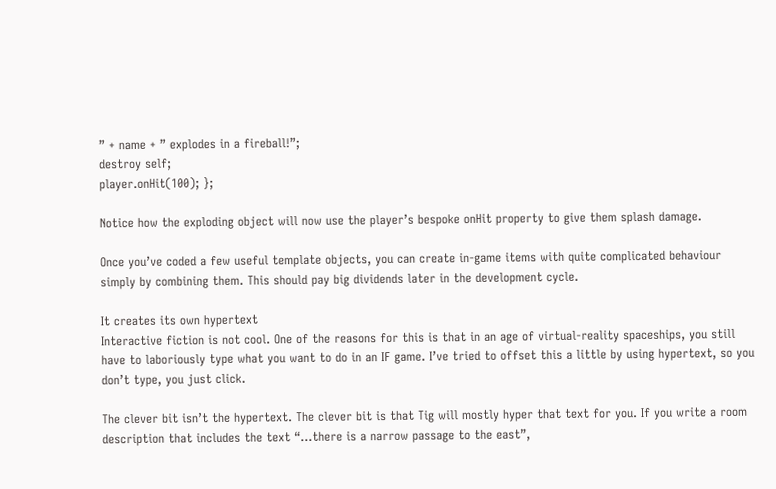” + name + ” explodes in a fireball!”;
destroy self;
player.onHit(100); };

Notice how the exploding object will now use the player’s bespoke onHit property to give them splash damage.

Once you’ve coded a few useful template objects, you can create in-game items with quite complicated behaviour simply by combining them. This should pay big dividends later in the development cycle.

It creates its own hypertext
Interactive fiction is not cool. One of the reasons for this is that in an age of virtual-reality spaceships, you still have to laboriously type what you want to do in an IF game. I’ve tried to offset this a little by using hypertext, so you don’t type, you just click.

The clever bit isn’t the hypertext. The clever bit is that Tig will mostly hyper that text for you. If you write a room description that includes the text “…there is a narrow passage to the east”,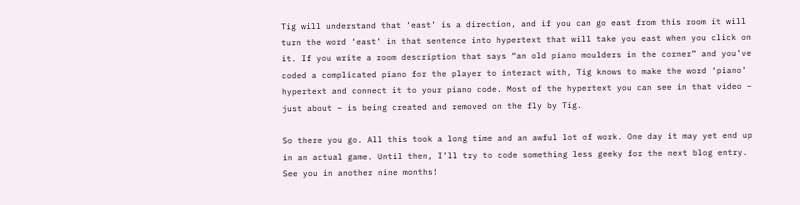Tig will understand that ‘east’ is a direction, and if you can go east from this room it will turn the word ‘east’ in that sentence into hypertext that will take you east when you click on it. If you write a room description that says “an old piano moulders in the corner” and you’ve coded a complicated piano for the player to interact with, Tig knows to make the word ‘piano’ hypertext and connect it to your piano code. Most of the hypertext you can see in that video – just about – is being created and removed on the fly by Tig.

So there you go. All this took a long time and an awful lot of work. One day it may yet end up in an actual game. Until then, I’ll try to code something less geeky for the next blog entry. See you in another nine months!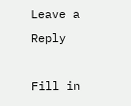Leave a Reply

Fill in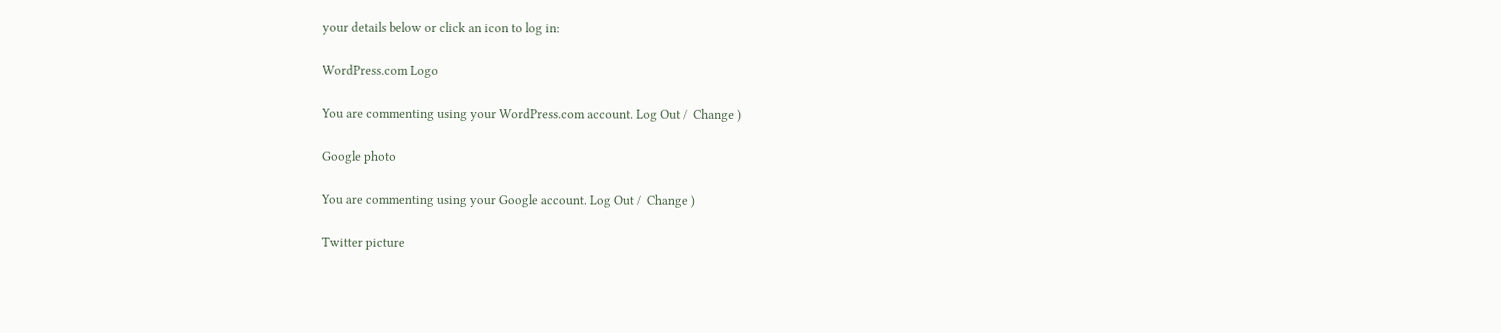your details below or click an icon to log in:

WordPress.com Logo

You are commenting using your WordPress.com account. Log Out /  Change )

Google photo

You are commenting using your Google account. Log Out /  Change )

Twitter picture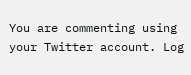You are commenting using your Twitter account. Log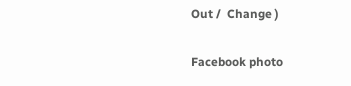Out /  Change )

Facebook photo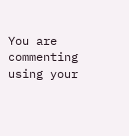You are commenting using your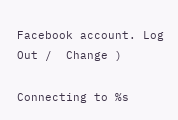Facebook account. Log Out /  Change )

Connecting to %s